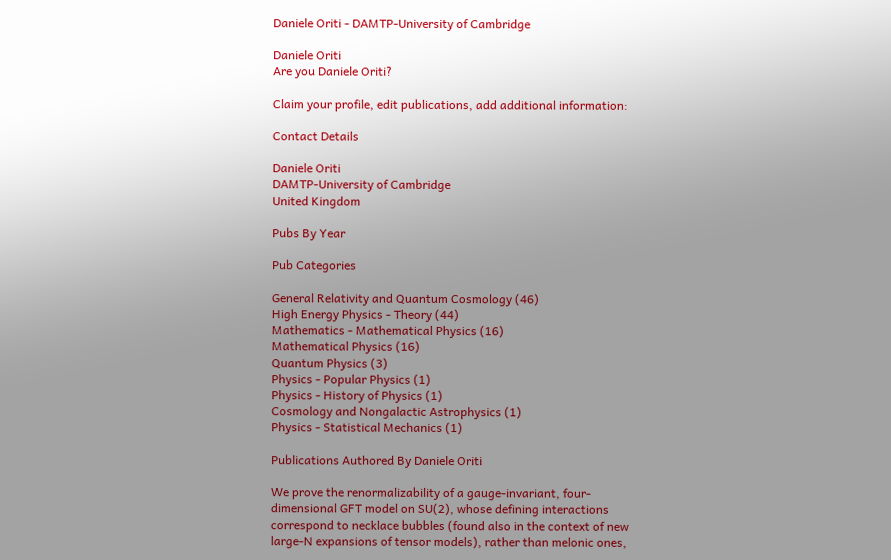Daniele Oriti - DAMTP-University of Cambridge

Daniele Oriti
Are you Daniele Oriti?

Claim your profile, edit publications, add additional information:

Contact Details

Daniele Oriti
DAMTP-University of Cambridge
United Kingdom

Pubs By Year

Pub Categories

General Relativity and Quantum Cosmology (46)
High Energy Physics - Theory (44)
Mathematics - Mathematical Physics (16)
Mathematical Physics (16)
Quantum Physics (3)
Physics - Popular Physics (1)
Physics - History of Physics (1)
Cosmology and Nongalactic Astrophysics (1)
Physics - Statistical Mechanics (1)

Publications Authored By Daniele Oriti

We prove the renormalizability of a gauge-invariant, four-dimensional GFT model on SU(2), whose defining interactions correspond to necklace bubbles (found also in the context of new large-N expansions of tensor models), rather than melonic ones,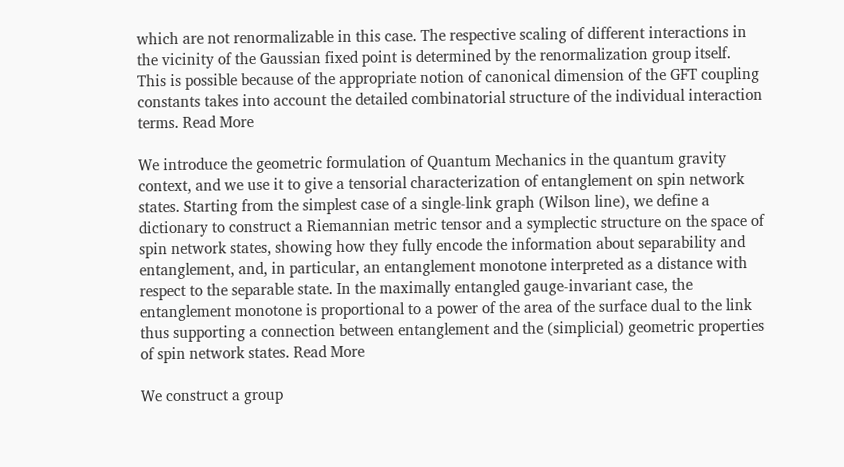which are not renormalizable in this case. The respective scaling of different interactions in the vicinity of the Gaussian fixed point is determined by the renormalization group itself. This is possible because of the appropriate notion of canonical dimension of the GFT coupling constants takes into account the detailed combinatorial structure of the individual interaction terms. Read More

We introduce the geometric formulation of Quantum Mechanics in the quantum gravity context, and we use it to give a tensorial characterization of entanglement on spin network states. Starting from the simplest case of a single-link graph (Wilson line), we define a dictionary to construct a Riemannian metric tensor and a symplectic structure on the space of spin network states, showing how they fully encode the information about separability and entanglement, and, in particular, an entanglement monotone interpreted as a distance with respect to the separable state. In the maximally entangled gauge-invariant case, the entanglement monotone is proportional to a power of the area of the surface dual to the link thus supporting a connection between entanglement and the (simplicial) geometric properties of spin network states. Read More

We construct a group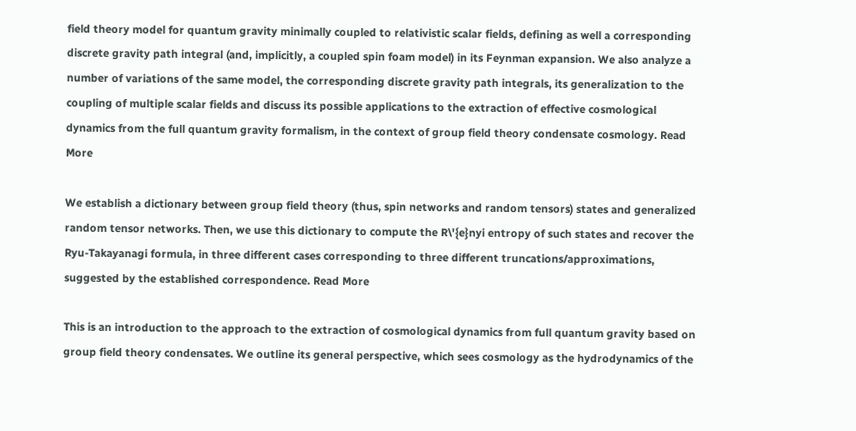field theory model for quantum gravity minimally coupled to relativistic scalar fields, defining as well a corresponding discrete gravity path integral (and, implicitly, a coupled spin foam model) in its Feynman expansion. We also analyze a number of variations of the same model, the corresponding discrete gravity path integrals, its generalization to the coupling of multiple scalar fields and discuss its possible applications to the extraction of effective cosmological dynamics from the full quantum gravity formalism, in the context of group field theory condensate cosmology. Read More

We establish a dictionary between group field theory (thus, spin networks and random tensors) states and generalized random tensor networks. Then, we use this dictionary to compute the R\'{e}nyi entropy of such states and recover the Ryu-Takayanagi formula, in three different cases corresponding to three different truncations/approximations, suggested by the established correspondence. Read More

This is an introduction to the approach to the extraction of cosmological dynamics from full quantum gravity based on group field theory condensates. We outline its general perspective, which sees cosmology as the hydrodynamics of the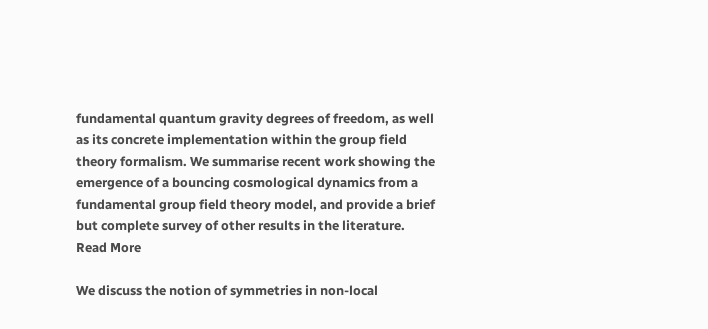fundamental quantum gravity degrees of freedom, as well as its concrete implementation within the group field theory formalism. We summarise recent work showing the emergence of a bouncing cosmological dynamics from a fundamental group field theory model, and provide a brief but complete survey of other results in the literature. Read More

We discuss the notion of symmetries in non-local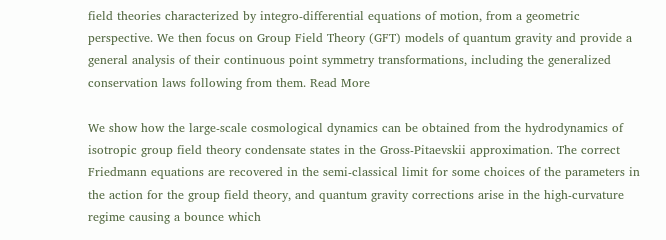field theories characterized by integro-differential equations of motion, from a geometric perspective. We then focus on Group Field Theory (GFT) models of quantum gravity and provide a general analysis of their continuous point symmetry transformations, including the generalized conservation laws following from them. Read More

We show how the large-scale cosmological dynamics can be obtained from the hydrodynamics of isotropic group field theory condensate states in the Gross-Pitaevskii approximation. The correct Friedmann equations are recovered in the semi-classical limit for some choices of the parameters in the action for the group field theory, and quantum gravity corrections arise in the high-curvature regime causing a bounce which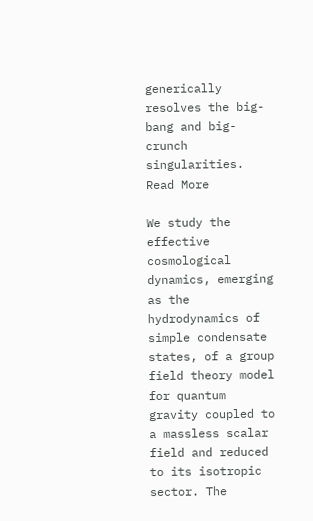generically resolves the big-bang and big-crunch singularities. Read More

We study the effective cosmological dynamics, emerging as the hydrodynamics of simple condensate states, of a group field theory model for quantum gravity coupled to a massless scalar field and reduced to its isotropic sector. The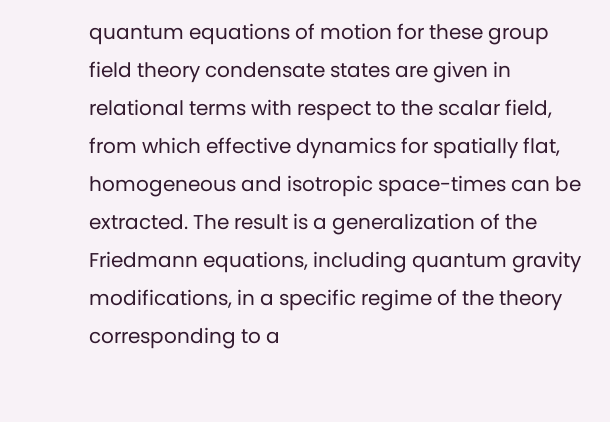quantum equations of motion for these group field theory condensate states are given in relational terms with respect to the scalar field, from which effective dynamics for spatially flat, homogeneous and isotropic space-times can be extracted. The result is a generalization of the Friedmann equations, including quantum gravity modifications, in a specific regime of the theory corresponding to a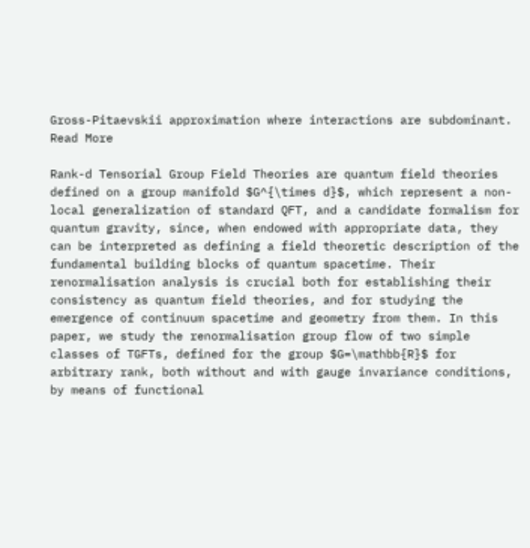Gross-Pitaevskii approximation where interactions are subdominant. Read More

Rank-d Tensorial Group Field Theories are quantum field theories defined on a group manifold $G^{\times d}$, which represent a non-local generalization of standard QFT, and a candidate formalism for quantum gravity, since, when endowed with appropriate data, they can be interpreted as defining a field theoretic description of the fundamental building blocks of quantum spacetime. Their renormalisation analysis is crucial both for establishing their consistency as quantum field theories, and for studying the emergence of continuum spacetime and geometry from them. In this paper, we study the renormalisation group flow of two simple classes of TGFTs, defined for the group $G=\mathbb{R}$ for arbitrary rank, both without and with gauge invariance conditions, by means of functional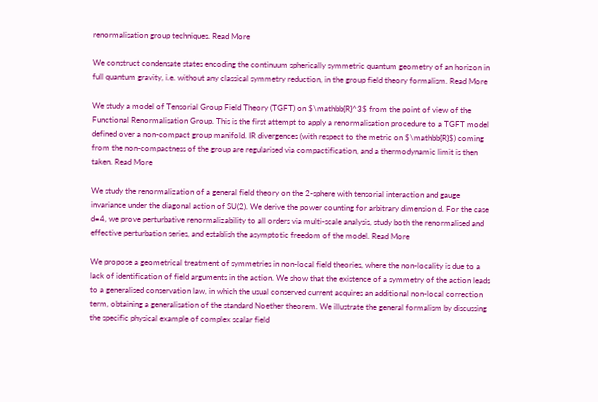renormalisation group techniques. Read More

We construct condensate states encoding the continuum spherically symmetric quantum geometry of an horizon in full quantum gravity, i.e. without any classical symmetry reduction, in the group field theory formalism. Read More

We study a model of Tensorial Group Field Theory (TGFT) on $\mathbb{R}^3$ from the point of view of the Functional Renormalisation Group. This is the first attempt to apply a renormalisation procedure to a TGFT model defined over a non-compact group manifold. IR divergences (with respect to the metric on $\mathbb{R}$) coming from the non-compactness of the group are regularised via compactification, and a thermodynamic limit is then taken. Read More

We study the renormalization of a general field theory on the 2-sphere with tensorial interaction and gauge invariance under the diagonal action of SU(2). We derive the power counting for arbitrary dimension d. For the case d=4, we prove perturbative renormalizability to all orders via multi-scale analysis, study both the renormalised and effective perturbation series, and establish the asymptotic freedom of the model. Read More

We propose a geometrical treatment of symmetries in non-local field theories, where the non-locality is due to a lack of identification of field arguments in the action. We show that the existence of a symmetry of the action leads to a generalised conservation law, in which the usual conserved current acquires an additional non-local correction term, obtaining a generalisation of the standard Noether theorem. We illustrate the general formalism by discussing the specific physical example of complex scalar field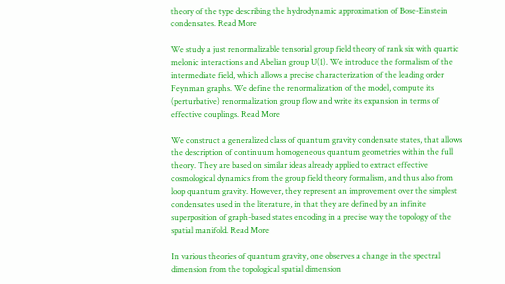theory of the type describing the hydrodynamic approximation of Bose-Einstein condensates. Read More

We study a just renormalizable tensorial group field theory of rank six with quartic melonic interactions and Abelian group U(1). We introduce the formalism of the intermediate field, which allows a precise characterization of the leading order Feynman graphs. We define the renormalization of the model, compute its (perturbative) renormalization group flow and write its expansion in terms of effective couplings. Read More

We construct a generalized class of quantum gravity condensate states, that allows the description of continuum homogeneous quantum geometries within the full theory. They are based on similar ideas already applied to extract effective cosmological dynamics from the group field theory formalism, and thus also from loop quantum gravity. However, they represent an improvement over the simplest condensates used in the literature, in that they are defined by an infinite superposition of graph-based states encoding in a precise way the topology of the spatial manifold. Read More

In various theories of quantum gravity, one observes a change in the spectral dimension from the topological spatial dimension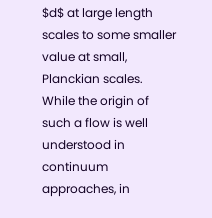$d$ at large length scales to some smaller value at small, Planckian scales. While the origin of such a flow is well understood in continuum approaches, in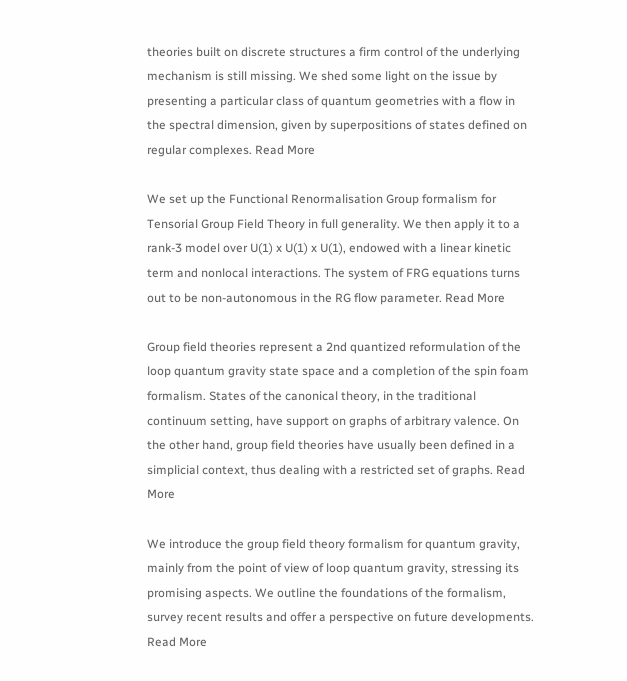theories built on discrete structures a firm control of the underlying mechanism is still missing. We shed some light on the issue by presenting a particular class of quantum geometries with a flow in the spectral dimension, given by superpositions of states defined on regular complexes. Read More

We set up the Functional Renormalisation Group formalism for Tensorial Group Field Theory in full generality. We then apply it to a rank-3 model over U(1) x U(1) x U(1), endowed with a linear kinetic term and nonlocal interactions. The system of FRG equations turns out to be non-autonomous in the RG flow parameter. Read More

Group field theories represent a 2nd quantized reformulation of the loop quantum gravity state space and a completion of the spin foam formalism. States of the canonical theory, in the traditional continuum setting, have support on graphs of arbitrary valence. On the other hand, group field theories have usually been defined in a simplicial context, thus dealing with a restricted set of graphs. Read More

We introduce the group field theory formalism for quantum gravity, mainly from the point of view of loop quantum gravity, stressing its promising aspects. We outline the foundations of the formalism, survey recent results and offer a perspective on future developments. Read More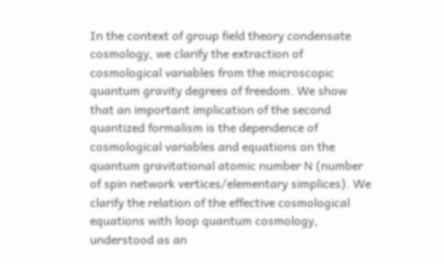In the context of group field theory condensate cosmology, we clarify the extraction of cosmological variables from the microscopic quantum gravity degrees of freedom. We show that an important implication of the second quantized formalism is the dependence of cosmological variables and equations on the quantum gravitational atomic number N (number of spin network vertices/elementary simplices). We clarify the relation of the effective cosmological equations with loop quantum cosmology, understood as an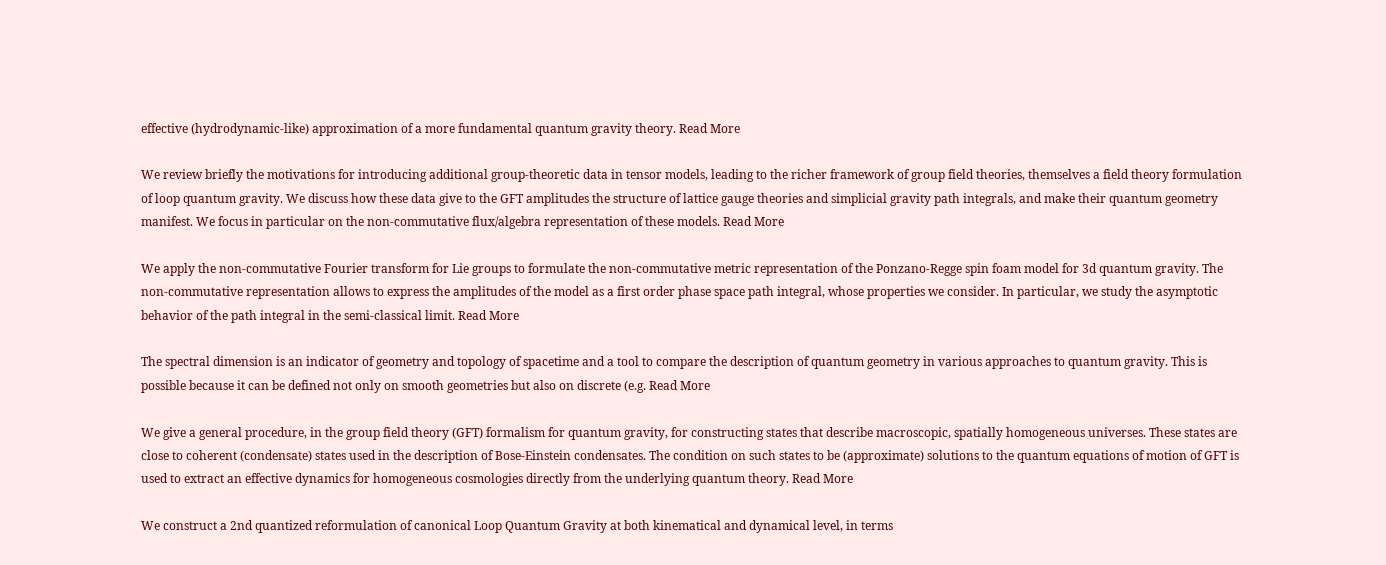effective (hydrodynamic-like) approximation of a more fundamental quantum gravity theory. Read More

We review briefly the motivations for introducing additional group-theoretic data in tensor models, leading to the richer framework of group field theories, themselves a field theory formulation of loop quantum gravity. We discuss how these data give to the GFT amplitudes the structure of lattice gauge theories and simplicial gravity path integrals, and make their quantum geometry manifest. We focus in particular on the non-commutative flux/algebra representation of these models. Read More

We apply the non-commutative Fourier transform for Lie groups to formulate the non-commutative metric representation of the Ponzano-Regge spin foam model for 3d quantum gravity. The non-commutative representation allows to express the amplitudes of the model as a first order phase space path integral, whose properties we consider. In particular, we study the asymptotic behavior of the path integral in the semi-classical limit. Read More

The spectral dimension is an indicator of geometry and topology of spacetime and a tool to compare the description of quantum geometry in various approaches to quantum gravity. This is possible because it can be defined not only on smooth geometries but also on discrete (e.g. Read More

We give a general procedure, in the group field theory (GFT) formalism for quantum gravity, for constructing states that describe macroscopic, spatially homogeneous universes. These states are close to coherent (condensate) states used in the description of Bose-Einstein condensates. The condition on such states to be (approximate) solutions to the quantum equations of motion of GFT is used to extract an effective dynamics for homogeneous cosmologies directly from the underlying quantum theory. Read More

We construct a 2nd quantized reformulation of canonical Loop Quantum Gravity at both kinematical and dynamical level, in terms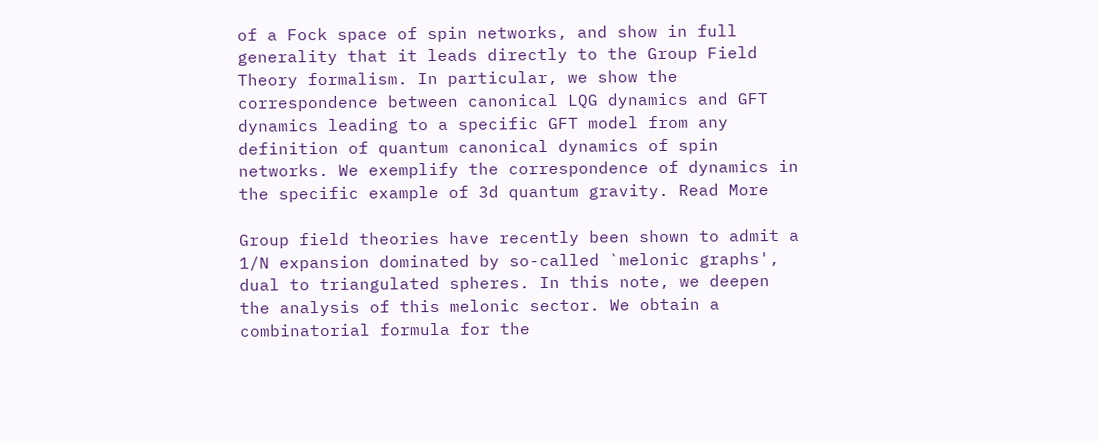of a Fock space of spin networks, and show in full generality that it leads directly to the Group Field Theory formalism. In particular, we show the correspondence between canonical LQG dynamics and GFT dynamics leading to a specific GFT model from any definition of quantum canonical dynamics of spin networks. We exemplify the correspondence of dynamics in the specific example of 3d quantum gravity. Read More

Group field theories have recently been shown to admit a 1/N expansion dominated by so-called `melonic graphs', dual to triangulated spheres. In this note, we deepen the analysis of this melonic sector. We obtain a combinatorial formula for the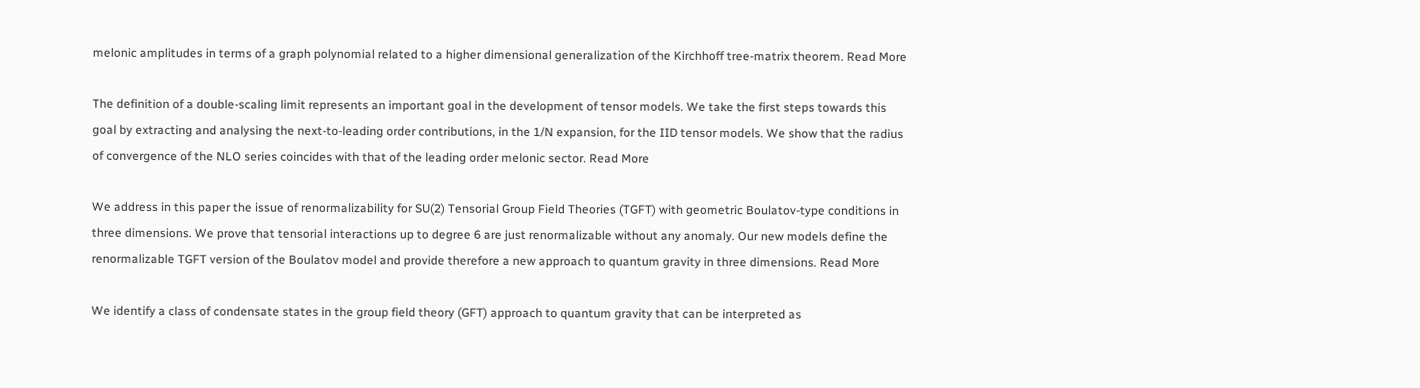melonic amplitudes in terms of a graph polynomial related to a higher dimensional generalization of the Kirchhoff tree-matrix theorem. Read More

The definition of a double-scaling limit represents an important goal in the development of tensor models. We take the first steps towards this goal by extracting and analysing the next-to-leading order contributions, in the 1/N expansion, for the IID tensor models. We show that the radius of convergence of the NLO series coincides with that of the leading order melonic sector. Read More

We address in this paper the issue of renormalizability for SU(2) Tensorial Group Field Theories (TGFT) with geometric Boulatov-type conditions in three dimensions. We prove that tensorial interactions up to degree 6 are just renormalizable without any anomaly. Our new models define the renormalizable TGFT version of the Boulatov model and provide therefore a new approach to quantum gravity in three dimensions. Read More

We identify a class of condensate states in the group field theory (GFT) approach to quantum gravity that can be interpreted as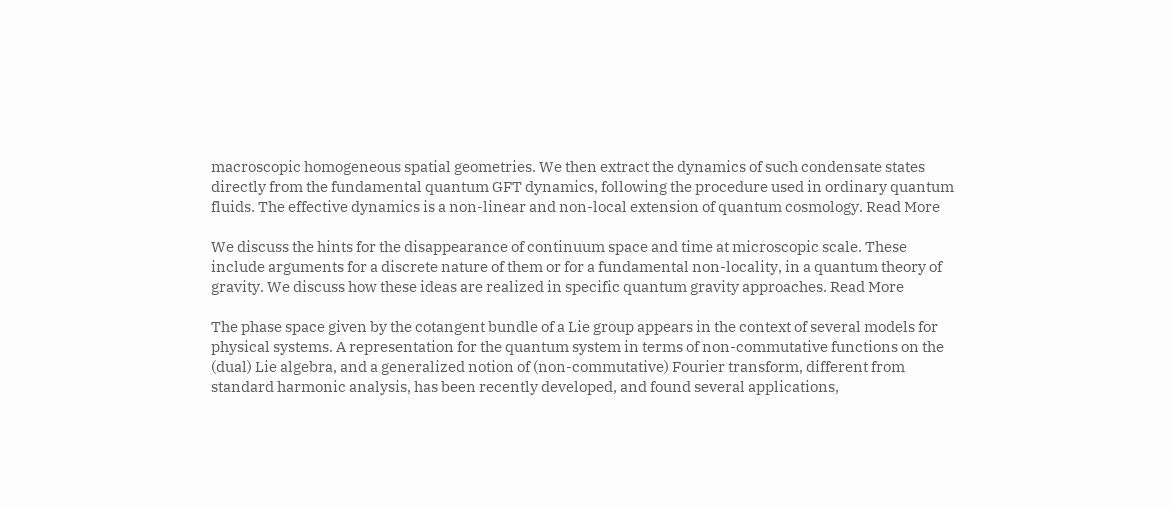macroscopic homogeneous spatial geometries. We then extract the dynamics of such condensate states directly from the fundamental quantum GFT dynamics, following the procedure used in ordinary quantum fluids. The effective dynamics is a non-linear and non-local extension of quantum cosmology. Read More

We discuss the hints for the disappearance of continuum space and time at microscopic scale. These include arguments for a discrete nature of them or for a fundamental non-locality, in a quantum theory of gravity. We discuss how these ideas are realized in specific quantum gravity approaches. Read More

The phase space given by the cotangent bundle of a Lie group appears in the context of several models for physical systems. A representation for the quantum system in terms of non-commutative functions on the (dual) Lie algebra, and a generalized notion of (non-commutative) Fourier transform, different from standard harmonic analysis, has been recently developed, and found several applications,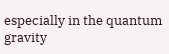especially in the quantum gravity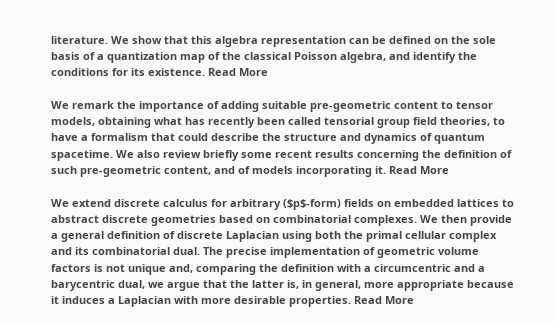literature. We show that this algebra representation can be defined on the sole basis of a quantization map of the classical Poisson algebra, and identify the conditions for its existence. Read More

We remark the importance of adding suitable pre-geometric content to tensor models, obtaining what has recently been called tensorial group field theories, to have a formalism that could describe the structure and dynamics of quantum spacetime. We also review briefly some recent results concerning the definition of such pre-geometric content, and of models incorporating it. Read More

We extend discrete calculus for arbitrary ($p$-form) fields on embedded lattices to abstract discrete geometries based on combinatorial complexes. We then provide a general definition of discrete Laplacian using both the primal cellular complex and its combinatorial dual. The precise implementation of geometric volume factors is not unique and, comparing the definition with a circumcentric and a barycentric dual, we argue that the latter is, in general, more appropriate because it induces a Laplacian with more desirable properties. Read More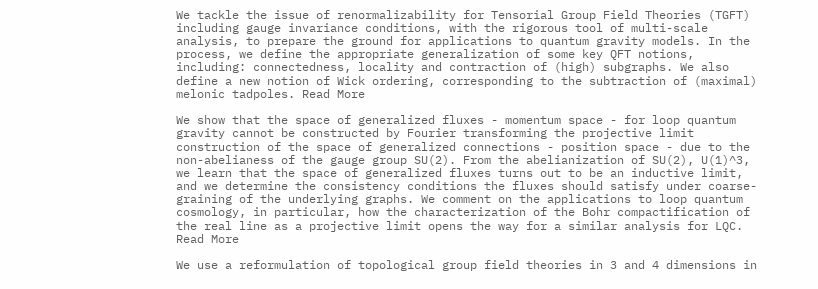We tackle the issue of renormalizability for Tensorial Group Field Theories (TGFT) including gauge invariance conditions, with the rigorous tool of multi-scale analysis, to prepare the ground for applications to quantum gravity models. In the process, we define the appropriate generalization of some key QFT notions, including: connectedness, locality and contraction of (high) subgraphs. We also define a new notion of Wick ordering, corresponding to the subtraction of (maximal) melonic tadpoles. Read More

We show that the space of generalized fluxes - momentum space - for loop quantum gravity cannot be constructed by Fourier transforming the projective limit construction of the space of generalized connections - position space - due to the non-abelianess of the gauge group SU(2). From the abelianization of SU(2), U(1)^3, we learn that the space of generalized fluxes turns out to be an inductive limit, and we determine the consistency conditions the fluxes should satisfy under coarse-graining of the underlying graphs. We comment on the applications to loop quantum cosmology, in particular, how the characterization of the Bohr compactification of the real line as a projective limit opens the way for a similar analysis for LQC. Read More

We use a reformulation of topological group field theories in 3 and 4 dimensions in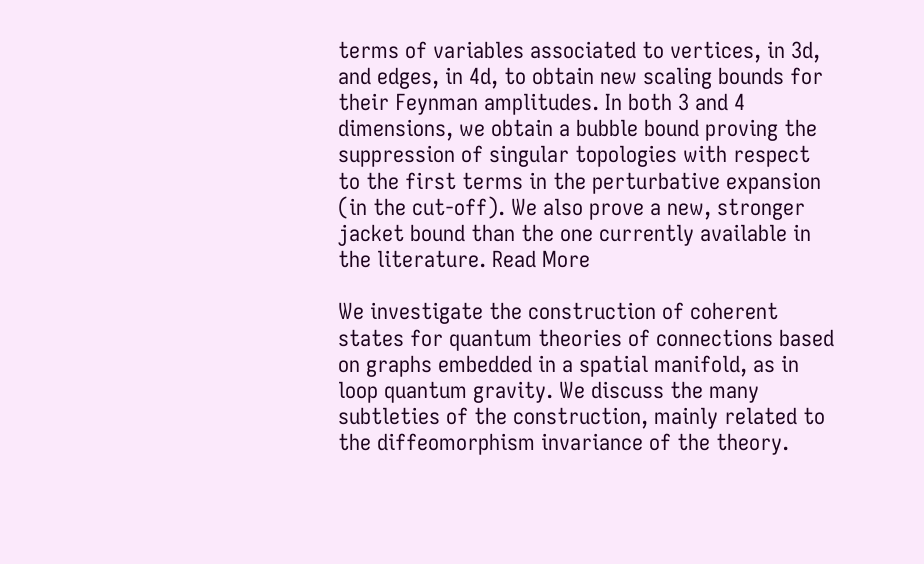terms of variables associated to vertices, in 3d, and edges, in 4d, to obtain new scaling bounds for their Feynman amplitudes. In both 3 and 4 dimensions, we obtain a bubble bound proving the suppression of singular topologies with respect to the first terms in the perturbative expansion (in the cut-off). We also prove a new, stronger jacket bound than the one currently available in the literature. Read More

We investigate the construction of coherent states for quantum theories of connections based on graphs embedded in a spatial manifold, as in loop quantum gravity. We discuss the many subtleties of the construction, mainly related to the diffeomorphism invariance of the theory.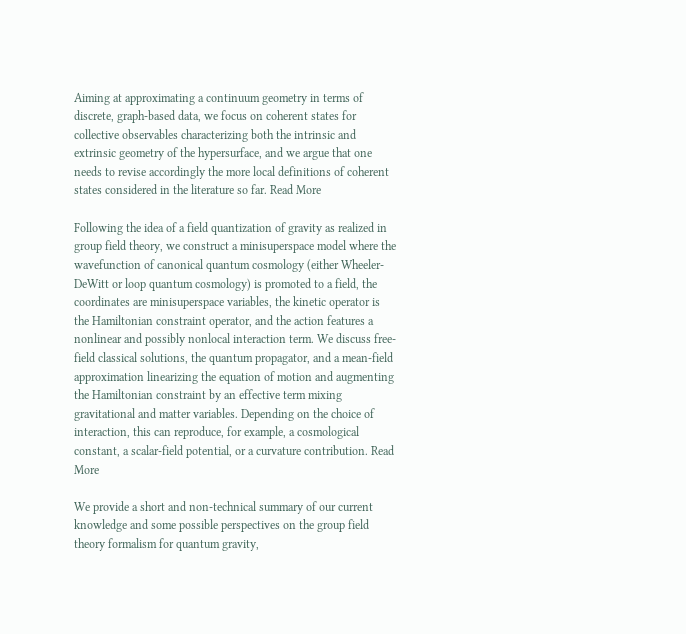Aiming at approximating a continuum geometry in terms of discrete, graph-based data, we focus on coherent states for collective observables characterizing both the intrinsic and extrinsic geometry of the hypersurface, and we argue that one needs to revise accordingly the more local definitions of coherent states considered in the literature so far. Read More

Following the idea of a field quantization of gravity as realized in group field theory, we construct a minisuperspace model where the wavefunction of canonical quantum cosmology (either Wheeler-DeWitt or loop quantum cosmology) is promoted to a field, the coordinates are minisuperspace variables, the kinetic operator is the Hamiltonian constraint operator, and the action features a nonlinear and possibly nonlocal interaction term. We discuss free-field classical solutions, the quantum propagator, and a mean-field approximation linearizing the equation of motion and augmenting the Hamiltonian constraint by an effective term mixing gravitational and matter variables. Depending on the choice of interaction, this can reproduce, for example, a cosmological constant, a scalar-field potential, or a curvature contribution. Read More

We provide a short and non-technical summary of our current knowledge and some possible perspectives on the group field theory formalism for quantum gravity,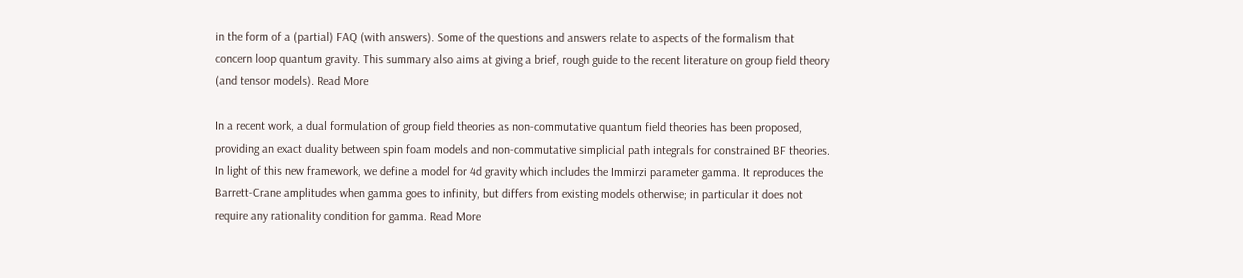in the form of a (partial) FAQ (with answers). Some of the questions and answers relate to aspects of the formalism that concern loop quantum gravity. This summary also aims at giving a brief, rough guide to the recent literature on group field theory (and tensor models). Read More

In a recent work, a dual formulation of group field theories as non-commutative quantum field theories has been proposed, providing an exact duality between spin foam models and non-commutative simplicial path integrals for constrained BF theories. In light of this new framework, we define a model for 4d gravity which includes the Immirzi parameter gamma. It reproduces the Barrett-Crane amplitudes when gamma goes to infinity, but differs from existing models otherwise; in particular it does not require any rationality condition for gamma. Read More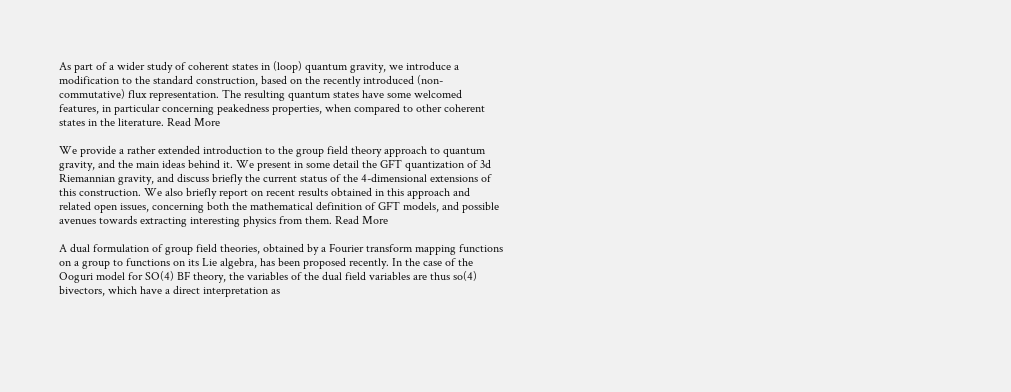As part of a wider study of coherent states in (loop) quantum gravity, we introduce a modification to the standard construction, based on the recently introduced (non-commutative) flux representation. The resulting quantum states have some welcomed features, in particular concerning peakedness properties, when compared to other coherent states in the literature. Read More

We provide a rather extended introduction to the group field theory approach to quantum gravity, and the main ideas behind it. We present in some detail the GFT quantization of 3d Riemannian gravity, and discuss briefly the current status of the 4-dimensional extensions of this construction. We also briefly report on recent results obtained in this approach and related open issues, concerning both the mathematical definition of GFT models, and possible avenues towards extracting interesting physics from them. Read More

A dual formulation of group field theories, obtained by a Fourier transform mapping functions on a group to functions on its Lie algebra, has been proposed recently. In the case of the Ooguri model for SO(4) BF theory, the variables of the dual field variables are thus so(4) bivectors, which have a direct interpretation as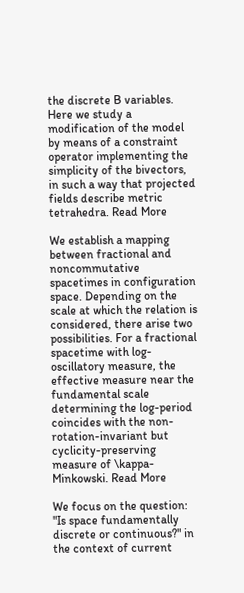the discrete B variables. Here we study a modification of the model by means of a constraint operator implementing the simplicity of the bivectors, in such a way that projected fields describe metric tetrahedra. Read More

We establish a mapping between fractional and noncommutative spacetimes in configuration space. Depending on the scale at which the relation is considered, there arise two possibilities. For a fractional spacetime with log-oscillatory measure, the effective measure near the fundamental scale determining the log-period coincides with the non-rotation-invariant but cyclicity-preserving measure of \kappa-Minkowski. Read More

We focus on the question: "Is space fundamentally discrete or continuous?" in the context of current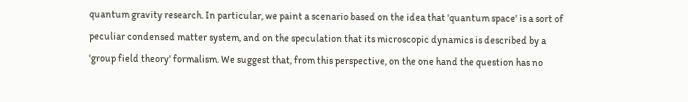quantum gravity research. In particular, we paint a scenario based on the idea that 'quantum space' is a sort of peculiar condensed matter system, and on the speculation that its microscopic dynamics is described by a 'group field theory' formalism. We suggest that, from this perspective, on the one hand the question has no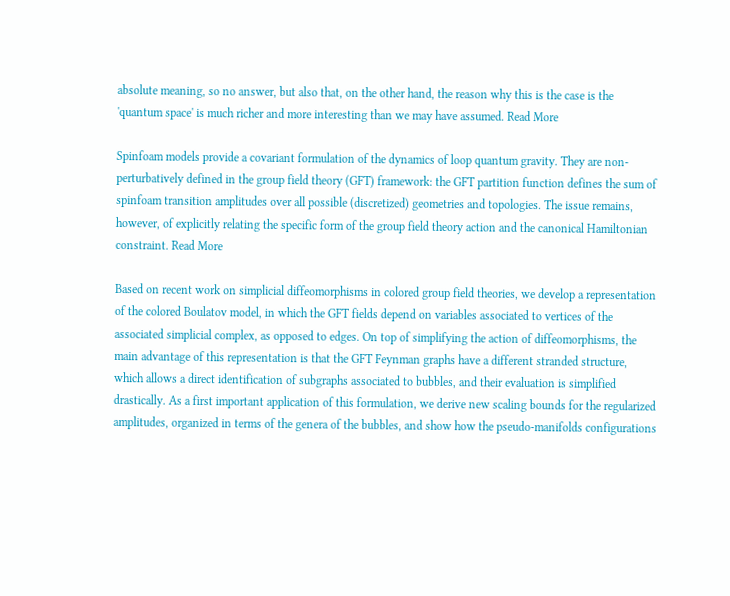absolute meaning, so no answer, but also that, on the other hand, the reason why this is the case is the 'quantum space' is much richer and more interesting than we may have assumed. Read More

Spinfoam models provide a covariant formulation of the dynamics of loop quantum gravity. They are non-perturbatively defined in the group field theory (GFT) framework: the GFT partition function defines the sum of spinfoam transition amplitudes over all possible (discretized) geometries and topologies. The issue remains, however, of explicitly relating the specific form of the group field theory action and the canonical Hamiltonian constraint. Read More

Based on recent work on simplicial diffeomorphisms in colored group field theories, we develop a representation of the colored Boulatov model, in which the GFT fields depend on variables associated to vertices of the associated simplicial complex, as opposed to edges. On top of simplifying the action of diffeomorphisms, the main advantage of this representation is that the GFT Feynman graphs have a different stranded structure, which allows a direct identification of subgraphs associated to bubbles, and their evaluation is simplified drastically. As a first important application of this formulation, we derive new scaling bounds for the regularized amplitudes, organized in terms of the genera of the bubbles, and show how the pseudo-manifolds configurations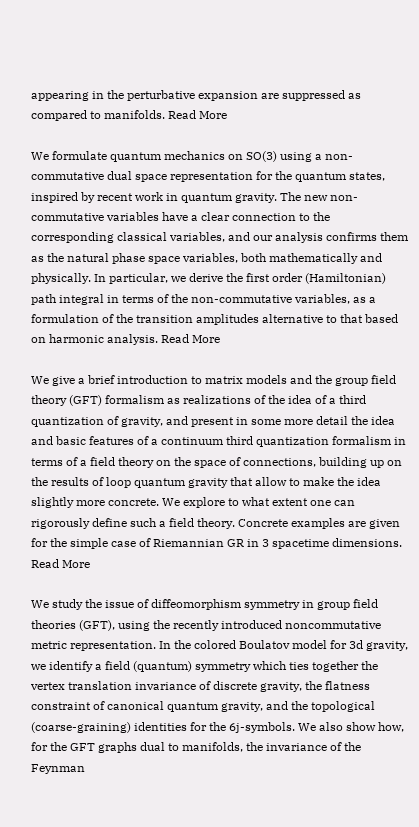appearing in the perturbative expansion are suppressed as compared to manifolds. Read More

We formulate quantum mechanics on SO(3) using a non-commutative dual space representation for the quantum states, inspired by recent work in quantum gravity. The new non-commutative variables have a clear connection to the corresponding classical variables, and our analysis confirms them as the natural phase space variables, both mathematically and physically. In particular, we derive the first order (Hamiltonian) path integral in terms of the non-commutative variables, as a formulation of the transition amplitudes alternative to that based on harmonic analysis. Read More

We give a brief introduction to matrix models and the group field theory (GFT) formalism as realizations of the idea of a third quantization of gravity, and present in some more detail the idea and basic features of a continuum third quantization formalism in terms of a field theory on the space of connections, building up on the results of loop quantum gravity that allow to make the idea slightly more concrete. We explore to what extent one can rigorously define such a field theory. Concrete examples are given for the simple case of Riemannian GR in 3 spacetime dimensions. Read More

We study the issue of diffeomorphism symmetry in group field theories (GFT), using the recently introduced noncommutative metric representation. In the colored Boulatov model for 3d gravity, we identify a field (quantum) symmetry which ties together the vertex translation invariance of discrete gravity, the flatness constraint of canonical quantum gravity, and the topological (coarse-graining) identities for the 6j-symbols. We also show how, for the GFT graphs dual to manifolds, the invariance of the Feynman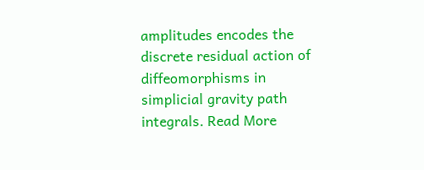amplitudes encodes the discrete residual action of diffeomorphisms in simplicial gravity path integrals. Read More